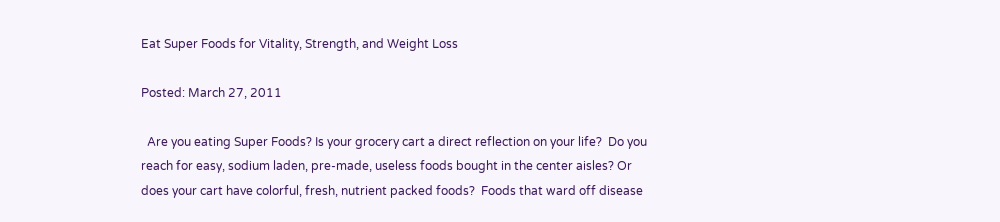Eat Super Foods for Vitality, Strength, and Weight Loss

Posted: March 27, 2011

  Are you eating Super Foods? Is your grocery cart a direct reflection on your life?  Do you reach for easy, sodium laden, pre-made, useless foods bought in the center aisles? Or does your cart have colorful, fresh, nutrient packed foods?  Foods that ward off disease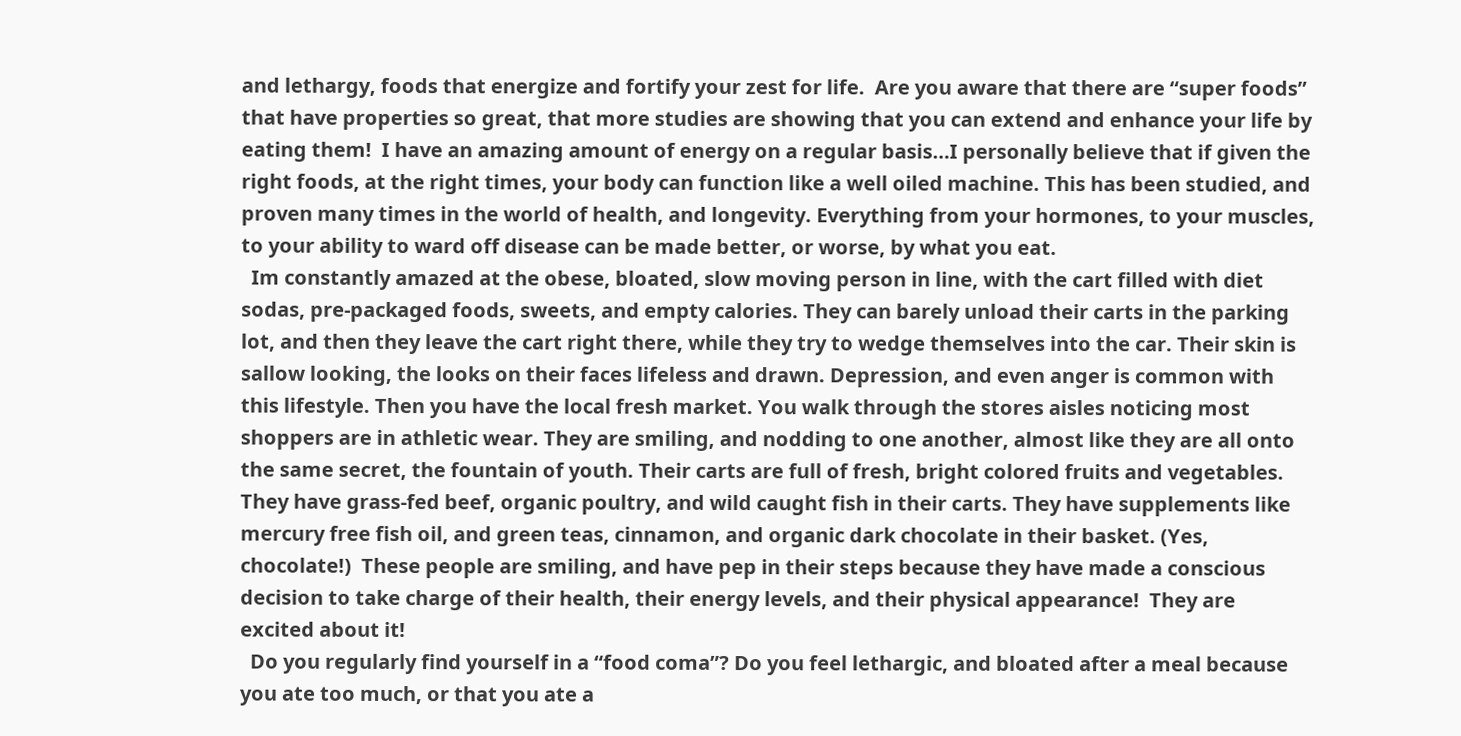and lethargy, foods that energize and fortify your zest for life.  Are you aware that there are “super foods” that have properties so great, that more studies are showing that you can extend and enhance your life by eating them!  I have an amazing amount of energy on a regular basis…I personally believe that if given the right foods, at the right times, your body can function like a well oiled machine. This has been studied, and proven many times in the world of health, and longevity. Everything from your hormones, to your muscles, to your ability to ward off disease can be made better, or worse, by what you eat.
  Im constantly amazed at the obese, bloated, slow moving person in line, with the cart filled with diet sodas, pre-packaged foods, sweets, and empty calories. They can barely unload their carts in the parking lot, and then they leave the cart right there, while they try to wedge themselves into the car. Their skin is  sallow looking, the looks on their faces lifeless and drawn. Depression, and even anger is common with this lifestyle. Then you have the local fresh market. You walk through the stores aisles noticing most shoppers are in athletic wear. They are smiling, and nodding to one another, almost like they are all onto the same secret, the fountain of youth. Their carts are full of fresh, bright colored fruits and vegetables.  They have grass-fed beef, organic poultry, and wild caught fish in their carts. They have supplements like mercury free fish oil, and green teas, cinnamon, and organic dark chocolate in their basket. (Yes, chocolate!)  These people are smiling, and have pep in their steps because they have made a conscious decision to take charge of their health, their energy levels, and their physical appearance!  They are excited about it!
  Do you regularly find yourself in a “food coma”? Do you feel lethargic, and bloated after a meal because you ate too much, or that you ate a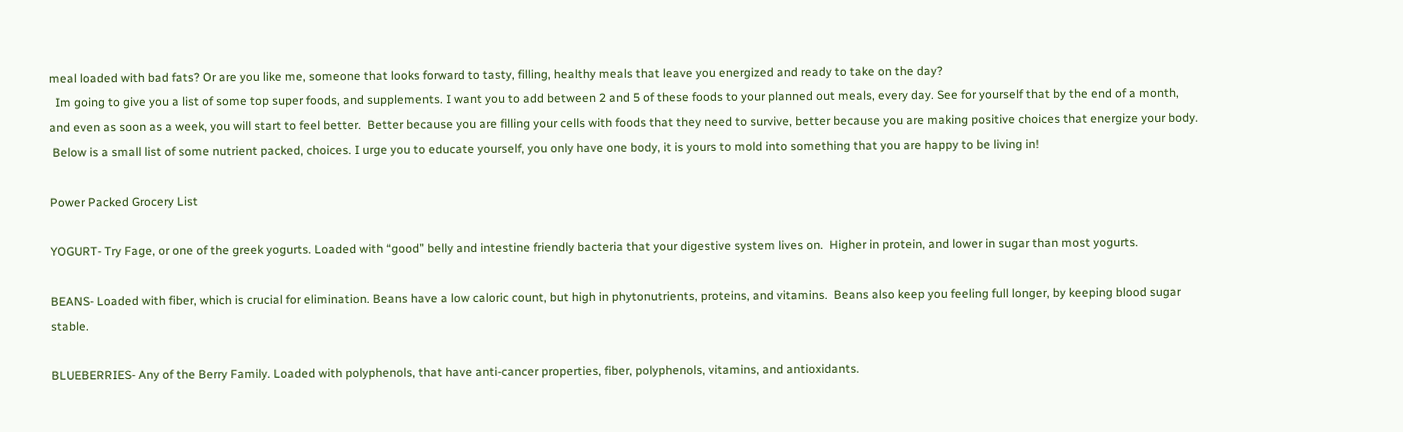meal loaded with bad fats? Or are you like me, someone that looks forward to tasty, filling, healthy meals that leave you energized and ready to take on the day?
  Im going to give you a list of some top super foods, and supplements. I want you to add between 2 and 5 of these foods to your planned out meals, every day. See for yourself that by the end of a month, and even as soon as a week, you will start to feel better.  Better because you are filling your cells with foods that they need to survive, better because you are making positive choices that energize your body.
 Below is a small list of some nutrient packed, choices. I urge you to educate yourself, you only have one body, it is yours to mold into something that you are happy to be living in!

Power Packed Grocery List

YOGURT- Try Fage, or one of the greek yogurts. Loaded with “good” belly and intestine friendly bacteria that your digestive system lives on.  Higher in protein, and lower in sugar than most yogurts.

BEANS- Loaded with fiber, which is crucial for elimination. Beans have a low caloric count, but high in phytonutrients, proteins, and vitamins.  Beans also keep you feeling full longer, by keeping blood sugar stable.

BLUEBERRIES- Any of the Berry Family. Loaded with polyphenols, that have anti-cancer properties, fiber, polyphenols, vitamins, and antioxidants.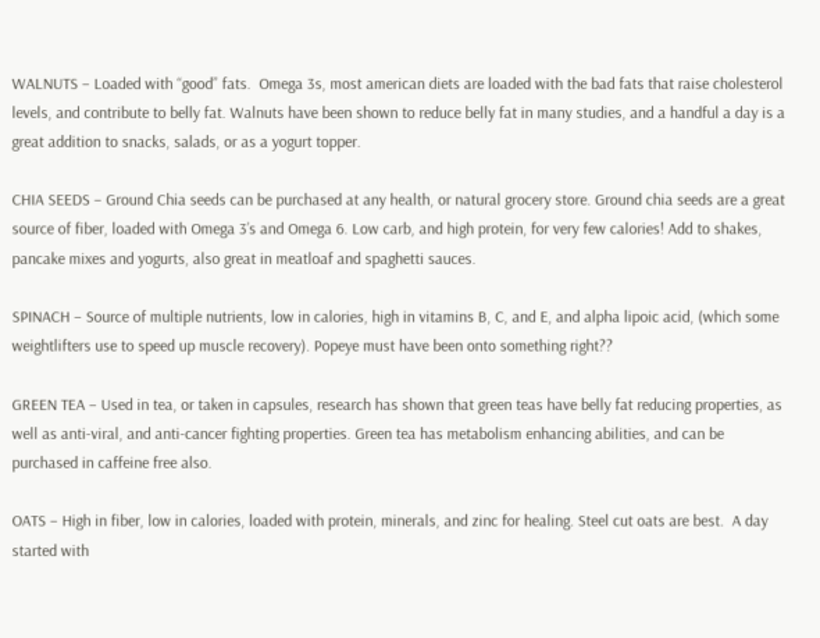WALNUTS – Loaded with “good” fats.  Omega 3s, most american diets are loaded with the bad fats that raise cholesterol levels, and contribute to belly fat. Walnuts have been shown to reduce belly fat in many studies, and a handful a day is a great addition to snacks, salads, or as a yogurt topper.

CHIA SEEDS – Ground Chia seeds can be purchased at any health, or natural grocery store. Ground chia seeds are a great source of fiber, loaded with Omega 3’s and Omega 6. Low carb, and high protein, for very few calories! Add to shakes, pancake mixes and yogurts, also great in meatloaf and spaghetti sauces.

SPINACH – Source of multiple nutrients, low in calories, high in vitamins B, C, and E, and alpha lipoic acid, (which some weightlifters use to speed up muscle recovery). Popeye must have been onto something right??

GREEN TEA – Used in tea, or taken in capsules, research has shown that green teas have belly fat reducing properties, as well as anti-viral, and anti-cancer fighting properties. Green tea has metabolism enhancing abilities, and can be purchased in caffeine free also.

OATS – High in fiber, low in calories, loaded with protein, minerals, and zinc for healing. Steel cut oats are best.  A day started with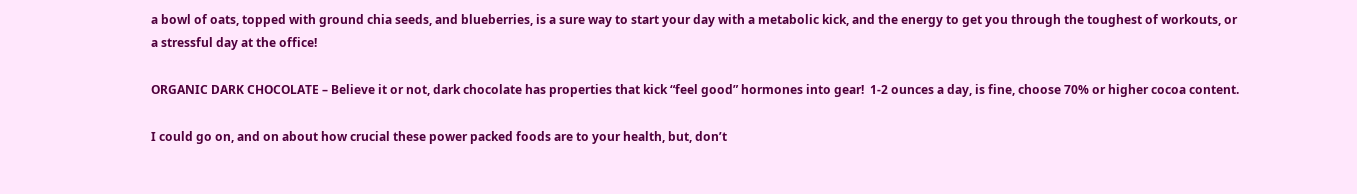a bowl of oats, topped with ground chia seeds, and blueberries, is a sure way to start your day with a metabolic kick, and the energy to get you through the toughest of workouts, or a stressful day at the office!

ORGANIC DARK CHOCOLATE – Believe it or not, dark chocolate has properties that kick “feel good” hormones into gear!  1-2 ounces a day, is fine, choose 70% or higher cocoa content.

I could go on, and on about how crucial these power packed foods are to your health, but, don’t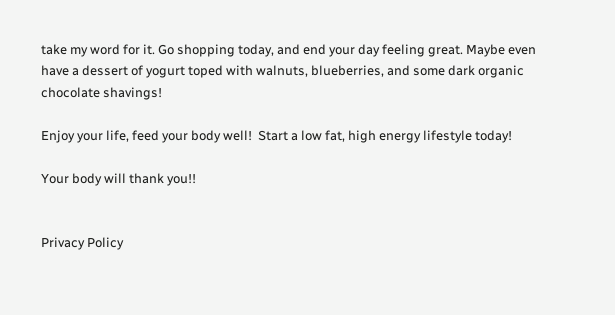take my word for it. Go shopping today, and end your day feeling great. Maybe even have a dessert of yogurt toped with walnuts, blueberries, and some dark organic chocolate shavings!

Enjoy your life, feed your body well!  Start a low fat, high energy lifestyle today!

Your body will thank you!!


Privacy Policy